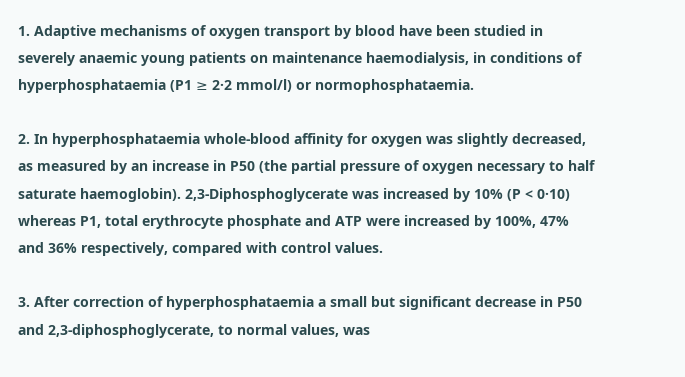1. Adaptive mechanisms of oxygen transport by blood have been studied in severely anaemic young patients on maintenance haemodialysis, in conditions of hyperphosphataemia (P1 ≥ 2·2 mmol/l) or normophosphataemia.

2. In hyperphosphataemia whole-blood affinity for oxygen was slightly decreased, as measured by an increase in P50 (the partial pressure of oxygen necessary to half saturate haemoglobin). 2,3-Diphosphoglycerate was increased by 10% (P < 0·10) whereas P1, total erythrocyte phosphate and ATP were increased by 100%, 47% and 36% respectively, compared with control values.

3. After correction of hyperphosphataemia a small but significant decrease in P50 and 2,3-diphosphoglycerate, to normal values, was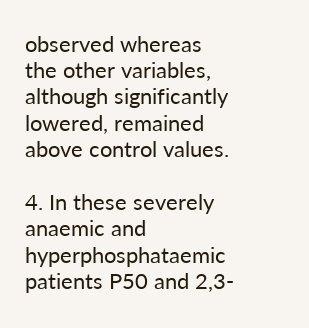observed whereas the other variables, although significantly lowered, remained above control values.

4. In these severely anaemic and hyperphosphataemic patients P50 and 2,3-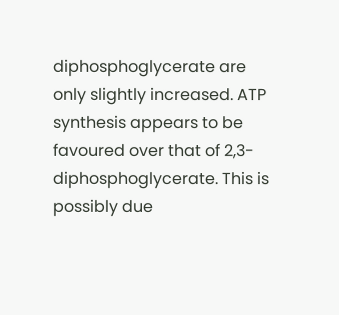diphosphoglycerate are only slightly increased. ATP synthesis appears to be favoured over that of 2,3-diphosphoglycerate. This is possibly due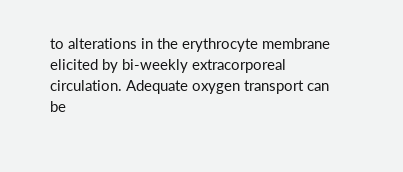to alterations in the erythrocyte membrane elicited by bi-weekly extracorporeal circulation. Adequate oxygen transport can be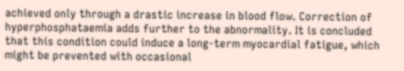achieved only through a drastic increase in blood flow. Correction of hyperphosphataemia adds further to the abnormality. It is concluded that this condition could induce a long-term myocardial fatigue, which might be prevented with occasional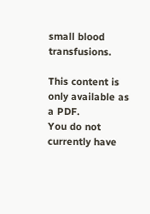small blood transfusions.

This content is only available as a PDF.
You do not currently have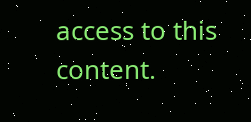access to this content.